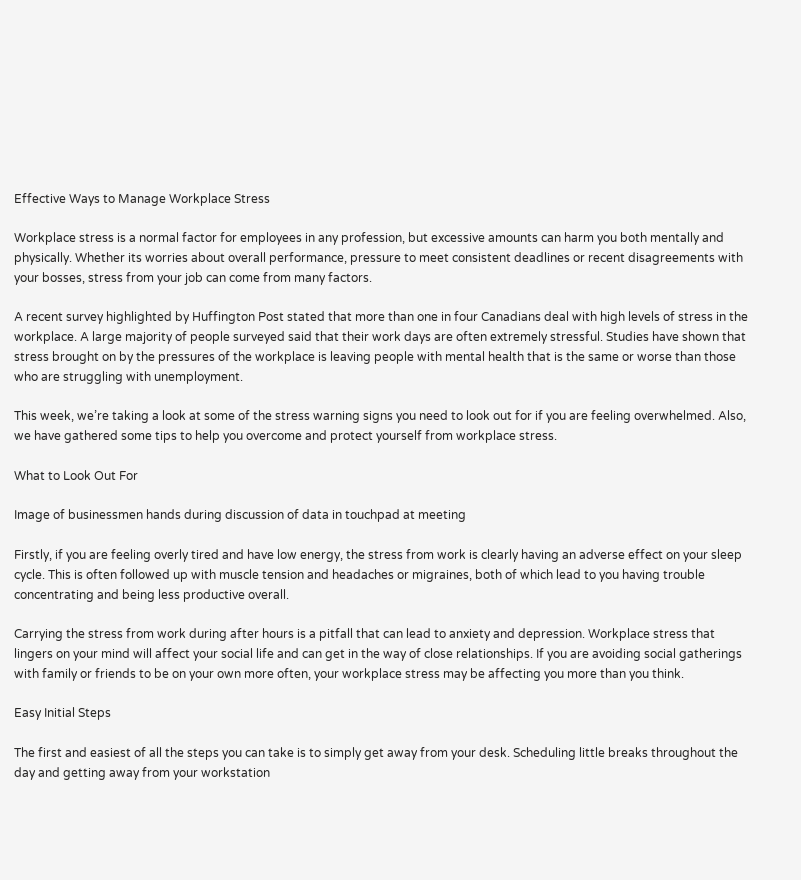Effective Ways to Manage Workplace Stress

Workplace stress is a normal factor for employees in any profession, but excessive amounts can harm you both mentally and physically. Whether its worries about overall performance, pressure to meet consistent deadlines or recent disagreements with your bosses, stress from your job can come from many factors.

A recent survey highlighted by Huffington Post stated that more than one in four Canadians deal with high levels of stress in the workplace. A large majority of people surveyed said that their work days are often extremely stressful. Studies have shown that stress brought on by the pressures of the workplace is leaving people with mental health that is the same or worse than those who are struggling with unemployment.

This week, we’re taking a look at some of the stress warning signs you need to look out for if you are feeling overwhelmed. Also, we have gathered some tips to help you overcome and protect yourself from workplace stress.

What to Look Out For

Image of businessmen hands during discussion of data in touchpad at meeting

Firstly, if you are feeling overly tired and have low energy, the stress from work is clearly having an adverse effect on your sleep cycle. This is often followed up with muscle tension and headaches or migraines, both of which lead to you having trouble concentrating and being less productive overall.

Carrying the stress from work during after hours is a pitfall that can lead to anxiety and depression. Workplace stress that lingers on your mind will affect your social life and can get in the way of close relationships. If you are avoiding social gatherings with family or friends to be on your own more often, your workplace stress may be affecting you more than you think.

Easy Initial Steps

The first and easiest of all the steps you can take is to simply get away from your desk. Scheduling little breaks throughout the day and getting away from your workstation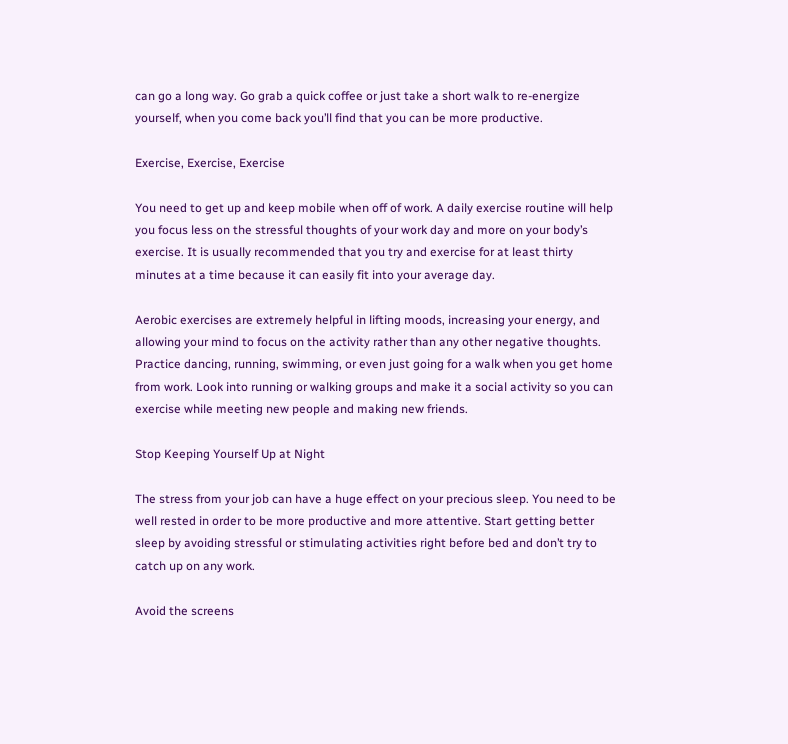can go a long way. Go grab a quick coffee or just take a short walk to re-energize yourself, when you come back you’ll find that you can be more productive.

Exercise, Exercise, Exercise

You need to get up and keep mobile when off of work. A daily exercise routine will help you focus less on the stressful thoughts of your work day and more on your body’s exercise. It is usually recommended that you try and exercise for at least thirty minutes at a time because it can easily fit into your average day.

Aerobic exercises are extremely helpful in lifting moods, increasing your energy, and allowing your mind to focus on the activity rather than any other negative thoughts. Practice dancing, running, swimming, or even just going for a walk when you get home from work. Look into running or walking groups and make it a social activity so you can exercise while meeting new people and making new friends.

Stop Keeping Yourself Up at Night

The stress from your job can have a huge effect on your precious sleep. You need to be well rested in order to be more productive and more attentive. Start getting better sleep by avoiding stressful or stimulating activities right before bed and don’t try to catch up on any work.

Avoid the screens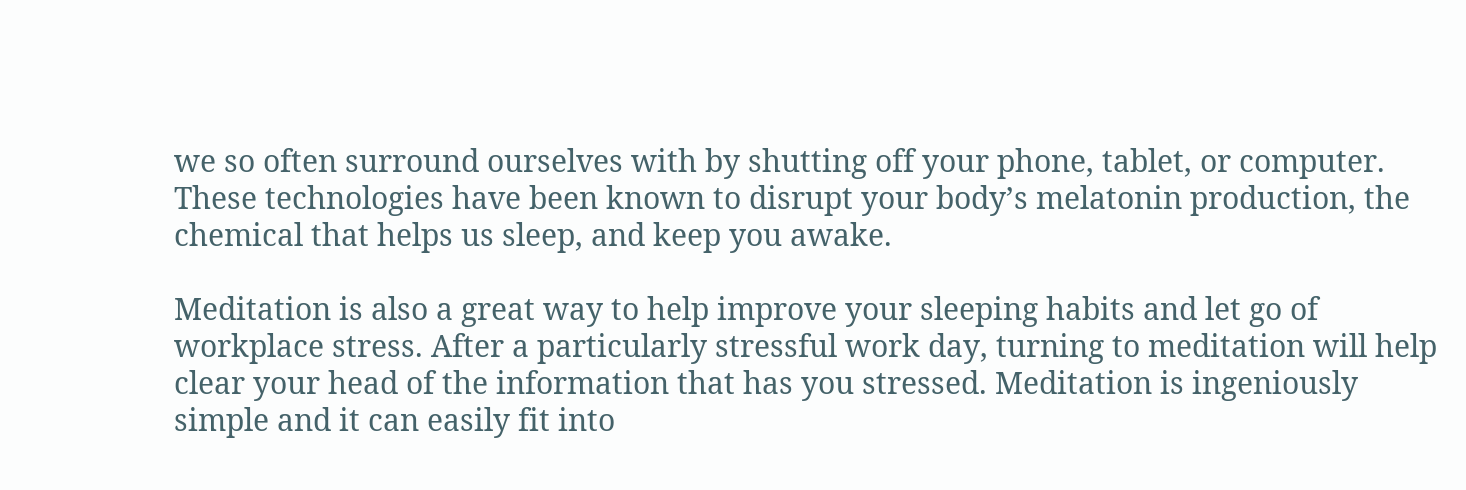we so often surround ourselves with by shutting off your phone, tablet, or computer. These technologies have been known to disrupt your body’s melatonin production, the chemical that helps us sleep, and keep you awake.

Meditation is also a great way to help improve your sleeping habits and let go of workplace stress. After a particularly stressful work day, turning to meditation will help clear your head of the information that has you stressed. Meditation is ingeniously simple and it can easily fit into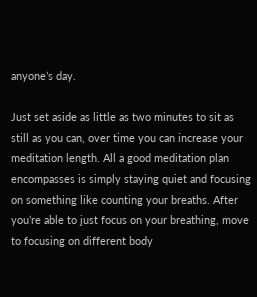anyone’s day.

Just set aside as little as two minutes to sit as still as you can, over time you can increase your meditation length. All a good meditation plan encompasses is simply staying quiet and focusing on something like counting your breaths. After you’re able to just focus on your breathing, move to focusing on different body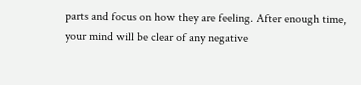parts and focus on how they are feeling. After enough time, your mind will be clear of any negative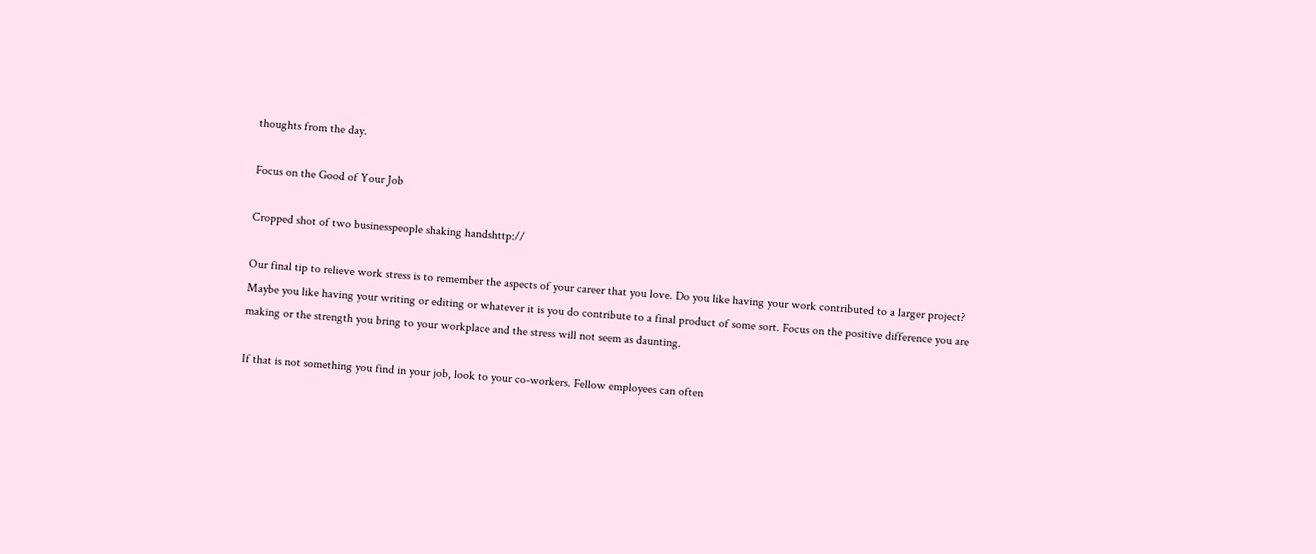thoughts from the day.

Focus on the Good of Your Job

Cropped shot of two businesspeople shaking handshttp://

Our final tip to relieve work stress is to remember the aspects of your career that you love. Do you like having your work contributed to a larger project? Maybe you like having your writing or editing or whatever it is you do contribute to a final product of some sort. Focus on the positive difference you are making or the strength you bring to your workplace and the stress will not seem as daunting.

If that is not something you find in your job, look to your co-workers. Fellow employees can often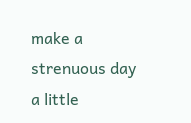make a strenuous day a little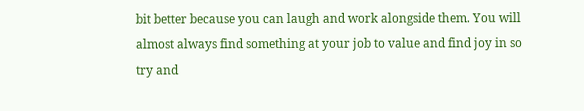bit better because you can laugh and work alongside them. You will almost always find something at your job to value and find joy in so try and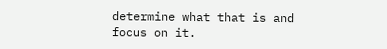determine what that is and focus on it.